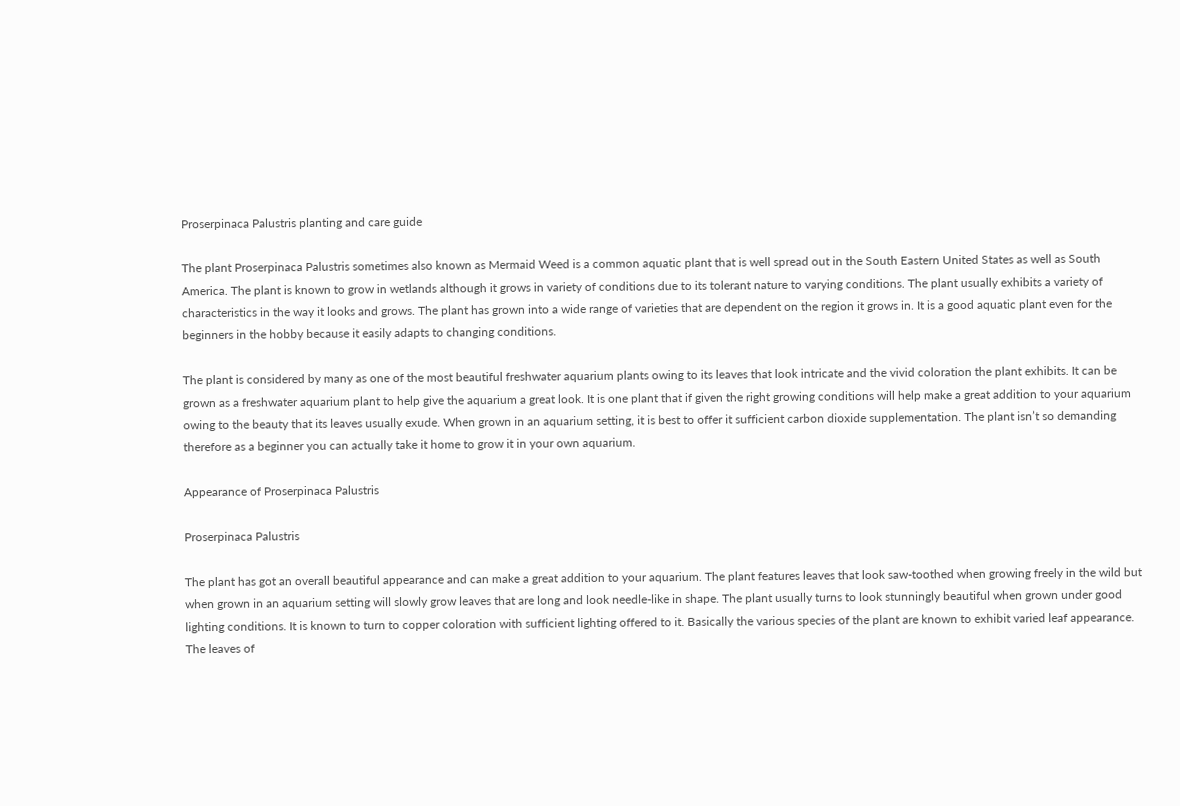Proserpinaca Palustris planting and care guide

The plant Proserpinaca Palustris sometimes also known as Mermaid Weed is a common aquatic plant that is well spread out in the South Eastern United States as well as South America. The plant is known to grow in wetlands although it grows in variety of conditions due to its tolerant nature to varying conditions. The plant usually exhibits a variety of characteristics in the way it looks and grows. The plant has grown into a wide range of varieties that are dependent on the region it grows in. It is a good aquatic plant even for the beginners in the hobby because it easily adapts to changing conditions.

The plant is considered by many as one of the most beautiful freshwater aquarium plants owing to its leaves that look intricate and the vivid coloration the plant exhibits. It can be grown as a freshwater aquarium plant to help give the aquarium a great look. It is one plant that if given the right growing conditions will help make a great addition to your aquarium owing to the beauty that its leaves usually exude. When grown in an aquarium setting, it is best to offer it sufficient carbon dioxide supplementation. The plant isn’t so demanding therefore as a beginner you can actually take it home to grow it in your own aquarium.

Appearance of Proserpinaca Palustris

Proserpinaca Palustris

The plant has got an overall beautiful appearance and can make a great addition to your aquarium. The plant features leaves that look saw-toothed when growing freely in the wild but when grown in an aquarium setting will slowly grow leaves that are long and look needle-like in shape. The plant usually turns to look stunningly beautiful when grown under good lighting conditions. It is known to turn to copper coloration with sufficient lighting offered to it. Basically the various species of the plant are known to exhibit varied leaf appearance. The leaves of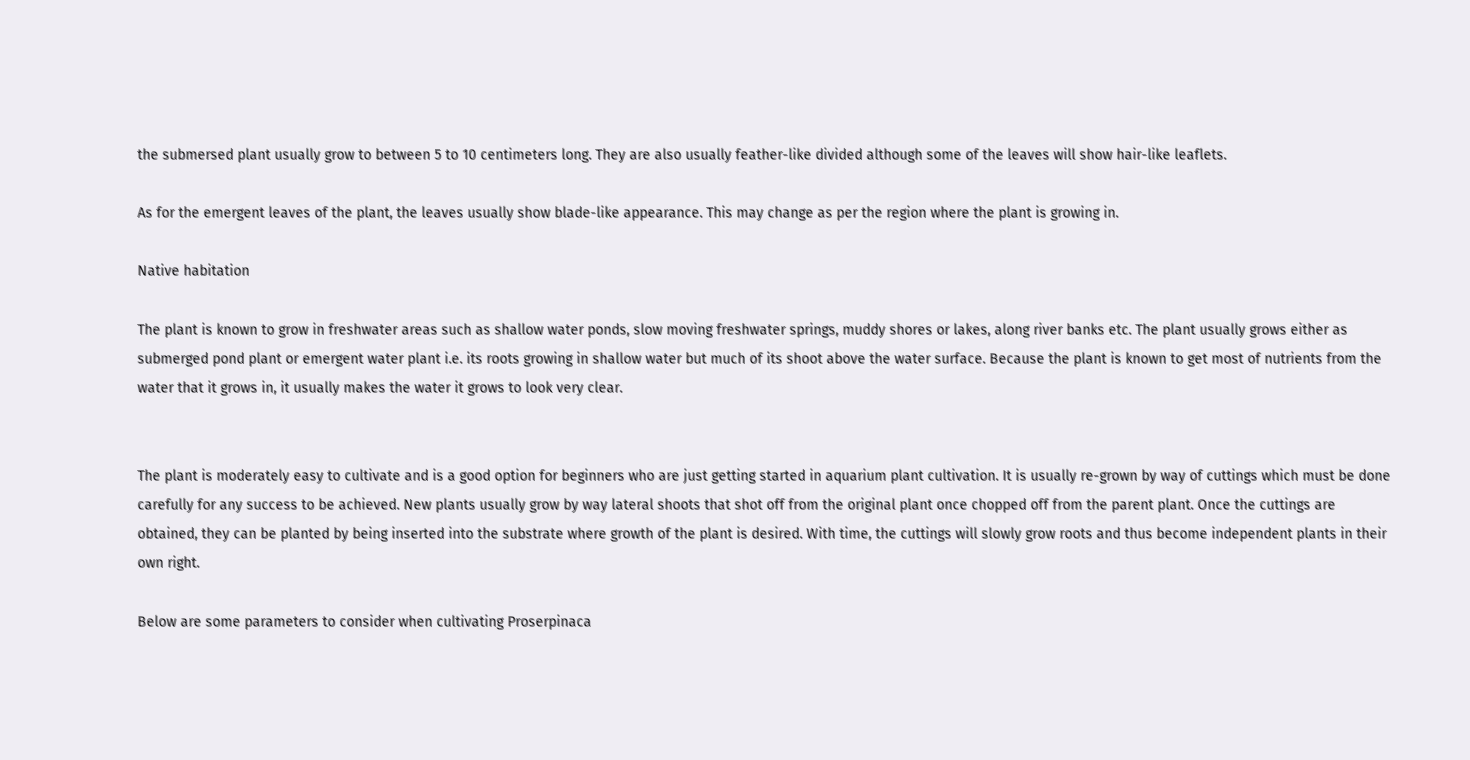the submersed plant usually grow to between 5 to 10 centimeters long. They are also usually feather-like divided although some of the leaves will show hair-like leaflets.

As for the emergent leaves of the plant, the leaves usually show blade-like appearance. This may change as per the region where the plant is growing in.

Native habitation

The plant is known to grow in freshwater areas such as shallow water ponds, slow moving freshwater springs, muddy shores or lakes, along river banks etc. The plant usually grows either as submerged pond plant or emergent water plant i.e. its roots growing in shallow water but much of its shoot above the water surface. Because the plant is known to get most of nutrients from the water that it grows in, it usually makes the water it grows to look very clear.


The plant is moderately easy to cultivate and is a good option for beginners who are just getting started in aquarium plant cultivation. It is usually re-grown by way of cuttings which must be done carefully for any success to be achieved. New plants usually grow by way lateral shoots that shot off from the original plant once chopped off from the parent plant. Once the cuttings are obtained, they can be planted by being inserted into the substrate where growth of the plant is desired. With time, the cuttings will slowly grow roots and thus become independent plants in their own right.

Below are some parameters to consider when cultivating Proserpinaca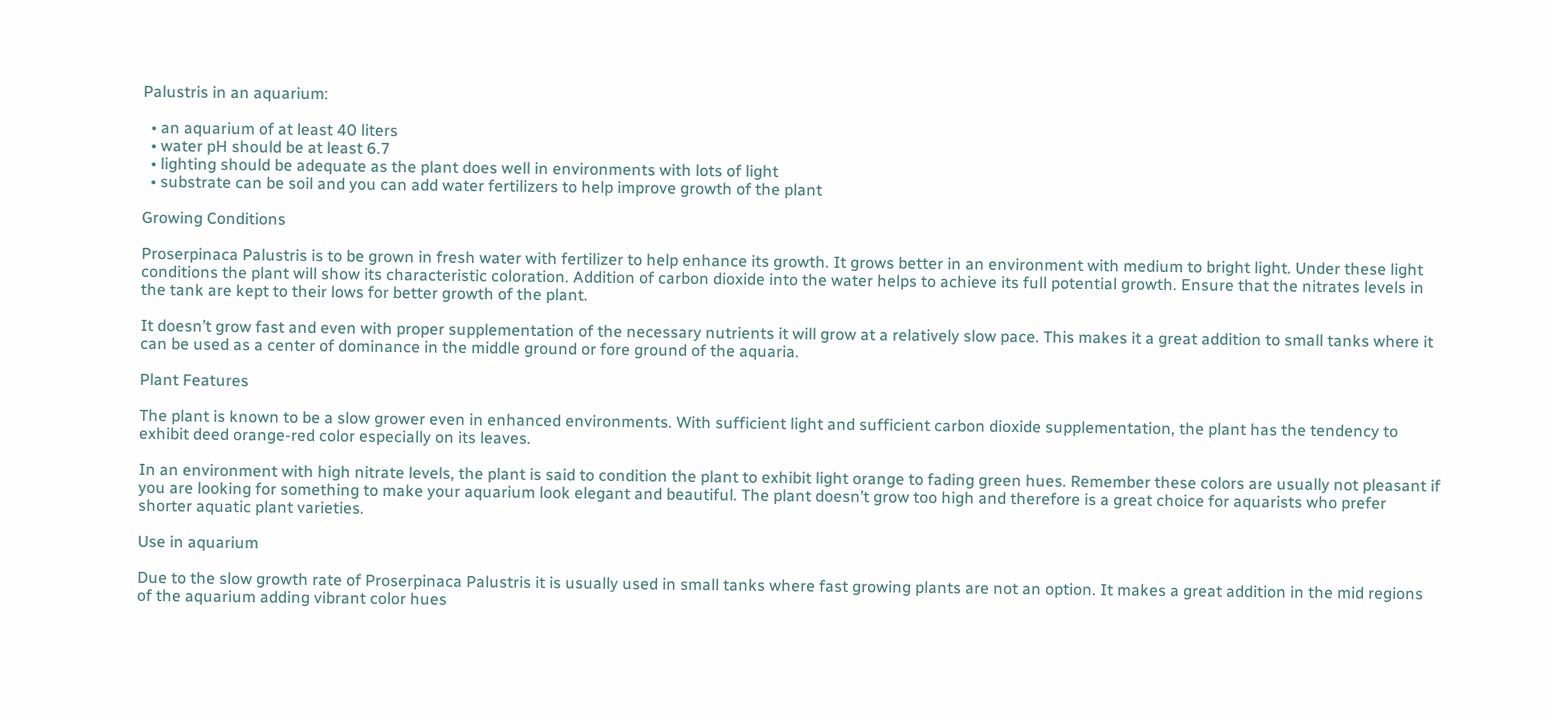Palustris in an aquarium:

  • an aquarium of at least 40 liters
  • water pH should be at least 6.7
  • lighting should be adequate as the plant does well in environments with lots of light
  • substrate can be soil and you can add water fertilizers to help improve growth of the plant

Growing Conditions

Proserpinaca Palustris is to be grown in fresh water with fertilizer to help enhance its growth. It grows better in an environment with medium to bright light. Under these light conditions the plant will show its characteristic coloration. Addition of carbon dioxide into the water helps to achieve its full potential growth. Ensure that the nitrates levels in the tank are kept to their lows for better growth of the plant.

It doesn’t grow fast and even with proper supplementation of the necessary nutrients it will grow at a relatively slow pace. This makes it a great addition to small tanks where it can be used as a center of dominance in the middle ground or fore ground of the aquaria.

Plant Features

The plant is known to be a slow grower even in enhanced environments. With sufficient light and sufficient carbon dioxide supplementation, the plant has the tendency to exhibit deed orange-red color especially on its leaves.

In an environment with high nitrate levels, the plant is said to condition the plant to exhibit light orange to fading green hues. Remember these colors are usually not pleasant if you are looking for something to make your aquarium look elegant and beautiful. The plant doesn’t grow too high and therefore is a great choice for aquarists who prefer shorter aquatic plant varieties.

Use in aquarium

Due to the slow growth rate of Proserpinaca Palustris it is usually used in small tanks where fast growing plants are not an option. It makes a great addition in the mid regions of the aquarium adding vibrant color hues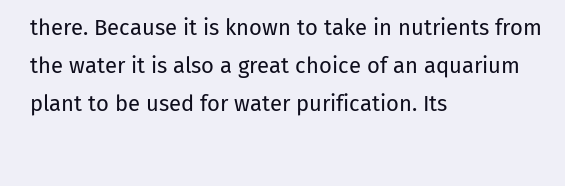there. Because it is known to take in nutrients from the water it is also a great choice of an aquarium plant to be used for water purification. Its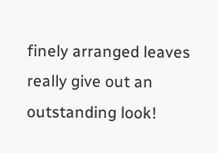finely arranged leaves really give out an outstanding look!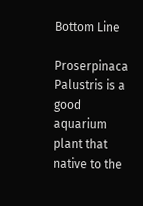Bottom Line

Proserpinaca Palustris is a good aquarium plant that native to the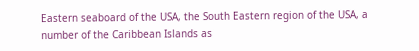Eastern seaboard of the USA, the South Eastern region of the USA, a number of the Caribbean Islands as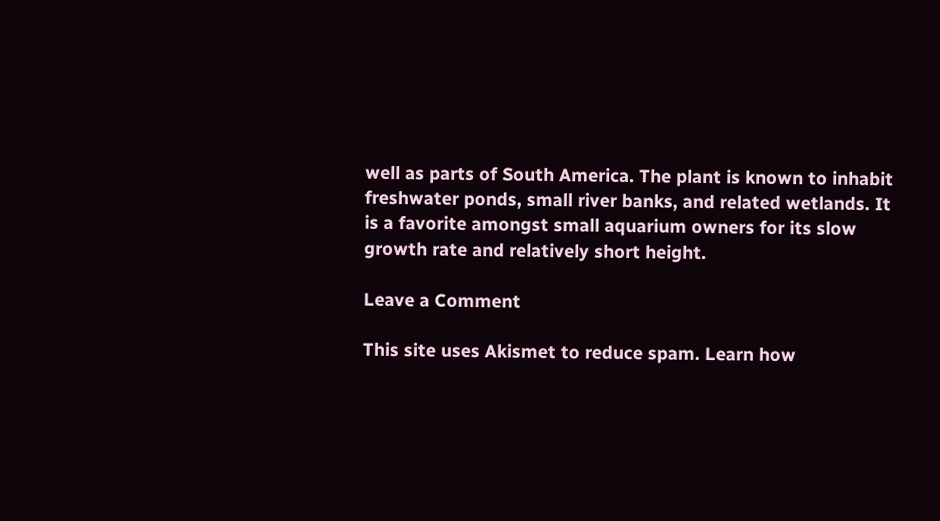well as parts of South America. The plant is known to inhabit freshwater ponds, small river banks, and related wetlands. It is a favorite amongst small aquarium owners for its slow growth rate and relatively short height.

Leave a Comment

This site uses Akismet to reduce spam. Learn how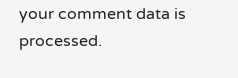your comment data is processed.